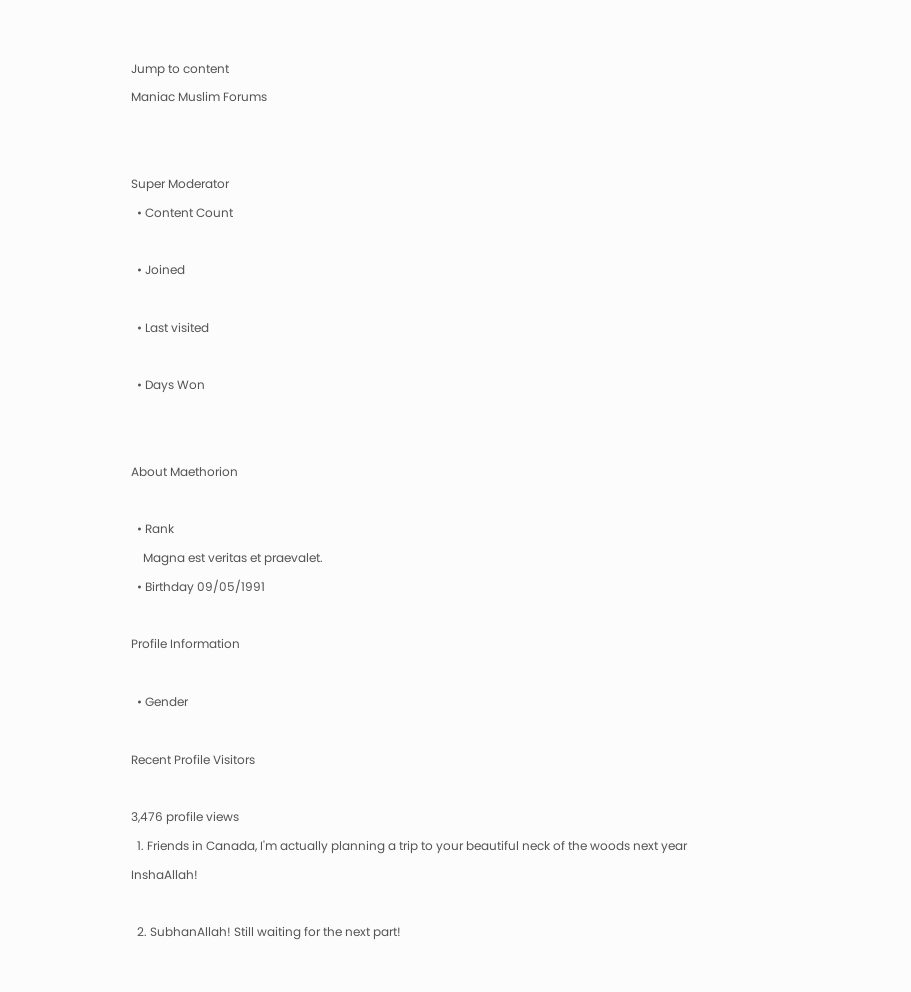Jump to content
Maniac Muslim Forums


Super Moderator
  • Content Count

  • Joined

  • Last visited

  • Days Won


About Maethorion

  • Rank
    Magna est veritas et praevalet.
  • Birthday 09/05/1991

Profile Information

  • Gender

Recent Profile Visitors

3,476 profile views
  1. Friends in Canada, I'm actually planning a trip to your beautiful neck of the woods next year InshaAllah!

  2. SubhanAllah! Still waiting for the next part!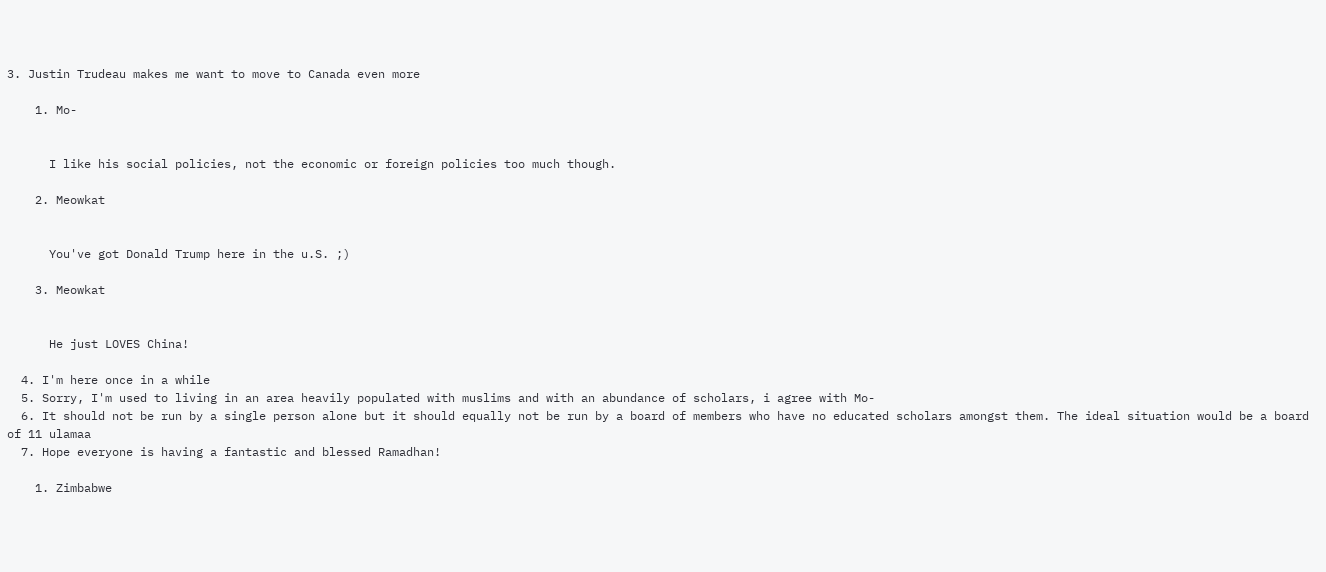3. Justin Trudeau makes me want to move to Canada even more

    1. Mo-


      I like his social policies, not the economic or foreign policies too much though.

    2. Meowkat


      You've got Donald Trump here in the u.S. ;)

    3. Meowkat


      He just LOVES China!

  4. I'm here once in a while
  5. Sorry, I'm used to living in an area heavily populated with muslims and with an abundance of scholars, i agree with Mo-
  6. It should not be run by a single person alone but it should equally not be run by a board of members who have no educated scholars amongst them. The ideal situation would be a board of 11 ulamaa
  7. Hope everyone is having a fantastic and blessed Ramadhan!

    1. Zimbabwe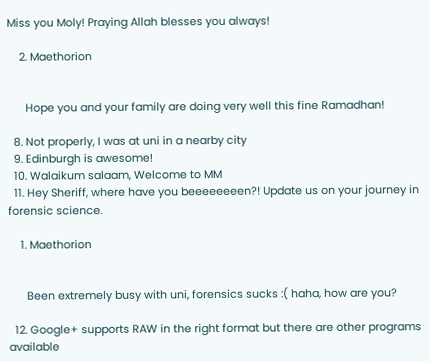Miss you Moly! Praying Allah blesses you always!

    2. Maethorion


      Hope you and your family are doing very well this fine Ramadhan!

  8. Not properly, I was at uni in a nearby city
  9. Edinburgh is awesome!
  10. Walaikum salaam, Welcome to MM
  11. Hey Sheriff, where have you beeeeeeeen?! Update us on your journey in forensic science.

    1. Maethorion


      Been extremely busy with uni, forensics sucks :( haha, how are you?

  12. Google+ supports RAW in the right format but there are other programs available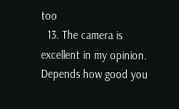too
  13. The camera is excellent in my opinion. Depends how good you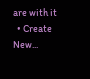are with it
  • Create New...